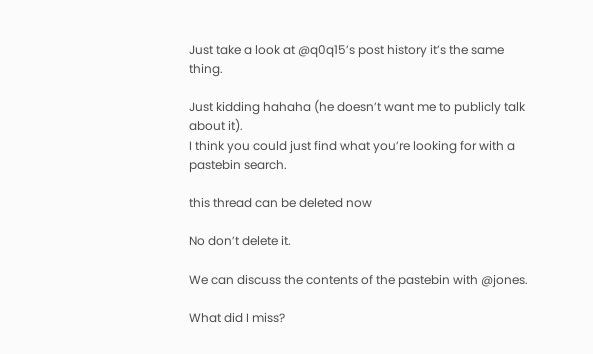Just take a look at @q0q15’s post history it’s the same thing.

Just kidding hahaha (he doesn’t want me to publicly talk about it).
I think you could just find what you’re looking for with a pastebin search.

this thread can be deleted now

No don’t delete it.

We can discuss the contents of the pastebin with @jones.

What did I miss?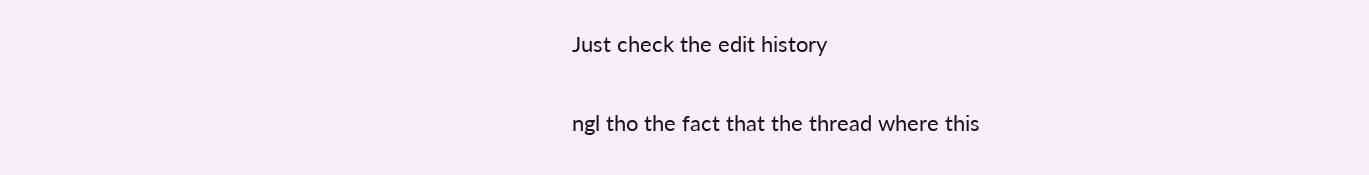Just check the edit history

ngl tho the fact that the thread where this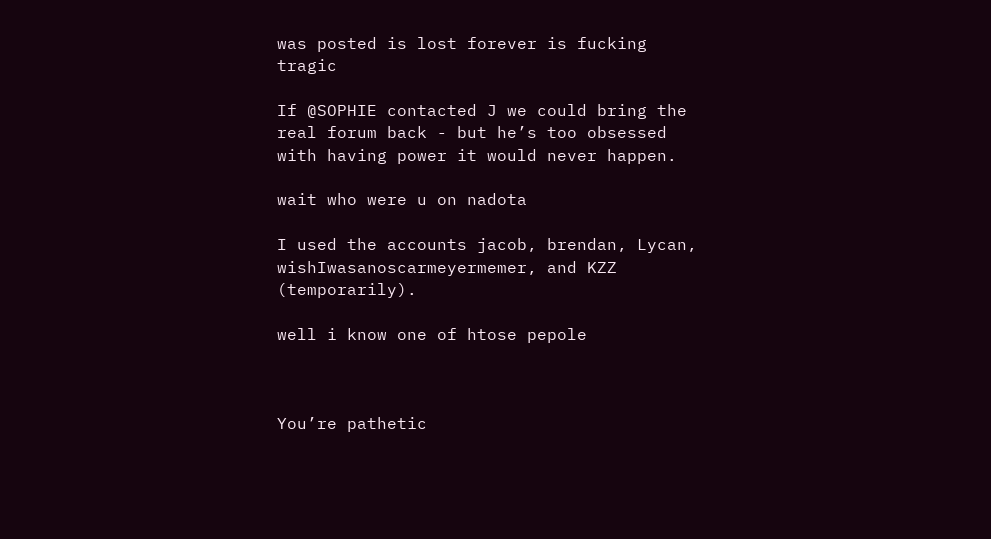was posted is lost forever is fucking tragic

If @SOPHIE contacted J we could bring the real forum back - but he’s too obsessed with having power it would never happen.

wait who were u on nadota

I used the accounts jacob, brendan, Lycan, wishIwasanoscarmeyermemer, and KZZ (temporarily).

well i know one of htose pepole



You’re pathetic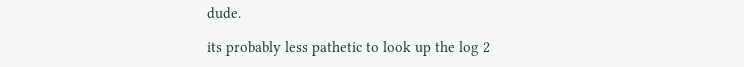dude.

its probably less pathetic to look up the log 2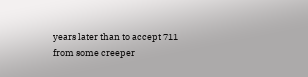years later than to accept 711 from some creeper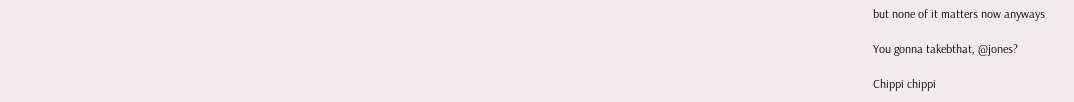but none of it matters now anyways

You gonna takebthat, @jones?

Chippi chippi